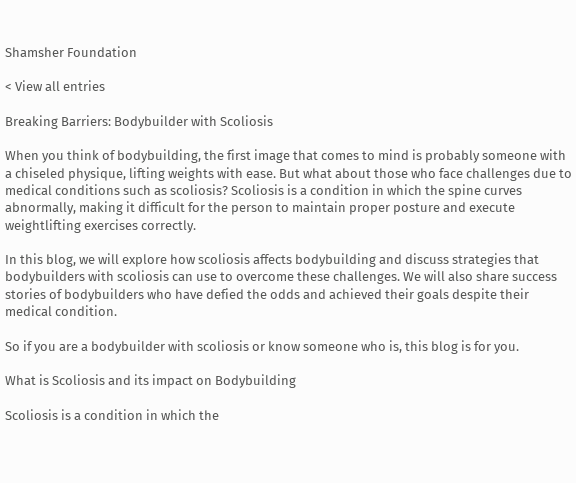Shamsher Foundation

< View all entries

Breaking Barriers: Bodybuilder with Scoliosis

When you think of bodybuilding, the first image that comes to mind is probably someone with a chiseled physique, lifting weights with ease. But what about those who face challenges due to medical conditions such as scoliosis? Scoliosis is a condition in which the spine curves abnormally, making it difficult for the person to maintain proper posture and execute weightlifting exercises correctly.

In this blog, we will explore how scoliosis affects bodybuilding and discuss strategies that bodybuilders with scoliosis can use to overcome these challenges. We will also share success stories of bodybuilders who have defied the odds and achieved their goals despite their medical condition.

So if you are a bodybuilder with scoliosis or know someone who is, this blog is for you.

What is Scoliosis and its impact on Bodybuilding

Scoliosis is a condition in which the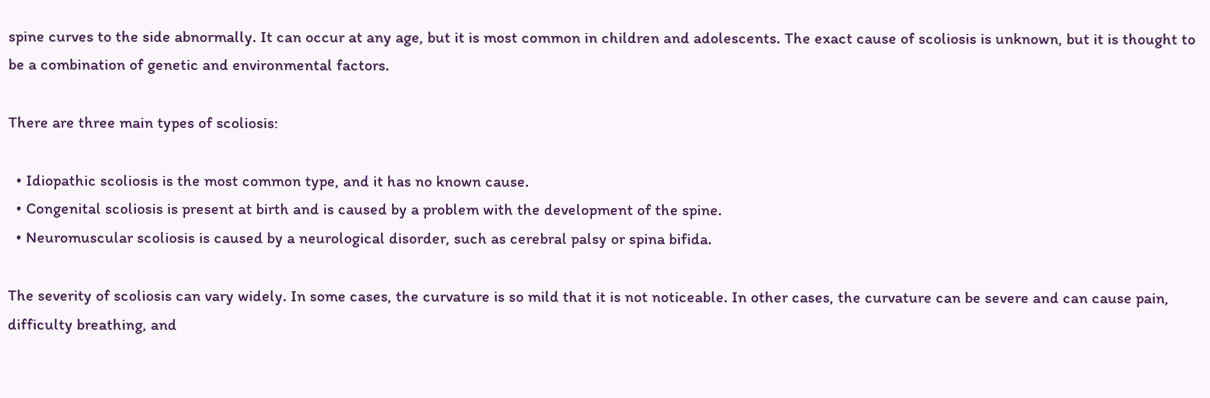spine curves to the side abnormally. It can occur at any age, but it is most common in children and adolescents. The exact cause of scoliosis is unknown, but it is thought to be a combination of genetic and environmental factors.

There are three main types of scoliosis:

  • Idiopathic scoliosis is the most common type, and it has no known cause.
  • Congenital scoliosis is present at birth and is caused by a problem with the development of the spine.
  • Neuromuscular scoliosis is caused by a neurological disorder, such as cerebral palsy or spina bifida.

The severity of scoliosis can vary widely. In some cases, the curvature is so mild that it is not noticeable. In other cases, the curvature can be severe and can cause pain, difficulty breathing, and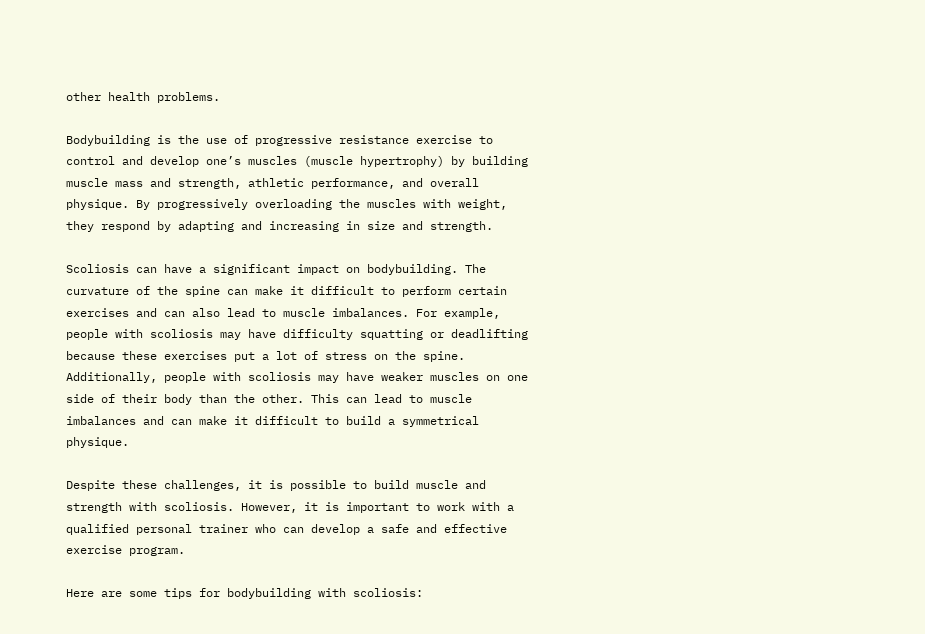other health problems.

Bodybuilding is the use of progressive resistance exercise to control and develop one’s muscles (muscle hypertrophy) by building muscle mass and strength, athletic performance, and overall physique. By progressively overloading the muscles with weight, they respond by adapting and increasing in size and strength.

Scoliosis can have a significant impact on bodybuilding. The curvature of the spine can make it difficult to perform certain exercises and can also lead to muscle imbalances. For example, people with scoliosis may have difficulty squatting or deadlifting because these exercises put a lot of stress on the spine. Additionally, people with scoliosis may have weaker muscles on one side of their body than the other. This can lead to muscle imbalances and can make it difficult to build a symmetrical physique.

Despite these challenges, it is possible to build muscle and strength with scoliosis. However, it is important to work with a qualified personal trainer who can develop a safe and effective exercise program.

Here are some tips for bodybuilding with scoliosis: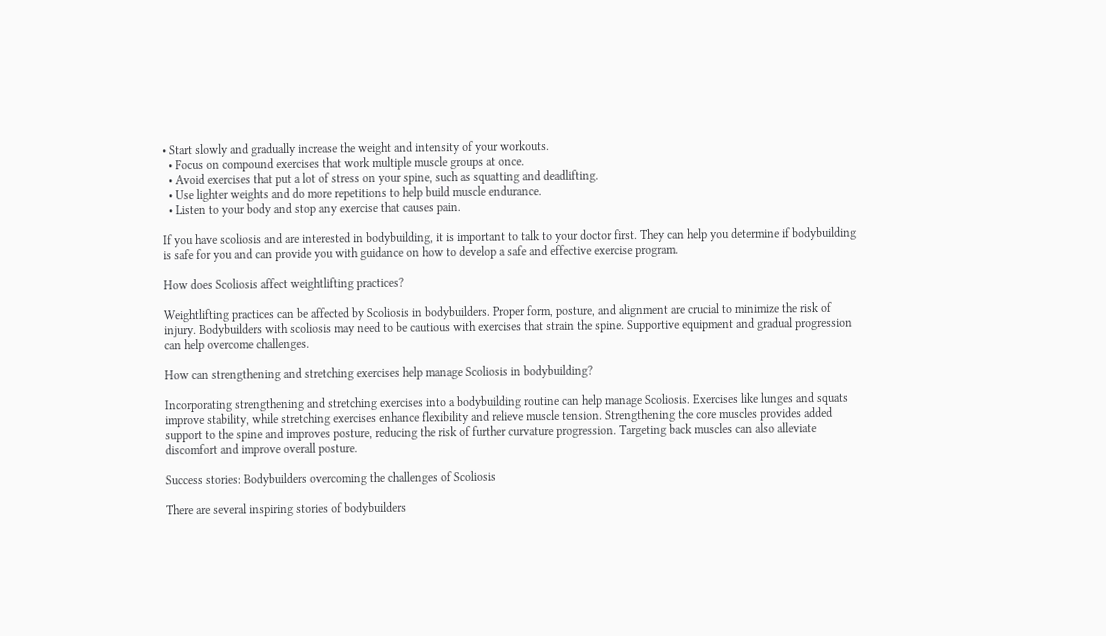• Start slowly and gradually increase the weight and intensity of your workouts.
  • Focus on compound exercises that work multiple muscle groups at once.
  • Avoid exercises that put a lot of stress on your spine, such as squatting and deadlifting.
  • Use lighter weights and do more repetitions to help build muscle endurance.
  • Listen to your body and stop any exercise that causes pain.

If you have scoliosis and are interested in bodybuilding, it is important to talk to your doctor first. They can help you determine if bodybuilding is safe for you and can provide you with guidance on how to develop a safe and effective exercise program.

How does Scoliosis affect weightlifting practices?

Weightlifting practices can be affected by Scoliosis in bodybuilders. Proper form, posture, and alignment are crucial to minimize the risk of injury. Bodybuilders with scoliosis may need to be cautious with exercises that strain the spine. Supportive equipment and gradual progression can help overcome challenges.

How can strengthening and stretching exercises help manage Scoliosis in bodybuilding?

Incorporating strengthening and stretching exercises into a bodybuilding routine can help manage Scoliosis. Exercises like lunges and squats improve stability, while stretching exercises enhance flexibility and relieve muscle tension. Strengthening the core muscles provides added support to the spine and improves posture, reducing the risk of further curvature progression. Targeting back muscles can also alleviate discomfort and improve overall posture.

Success stories: Bodybuilders overcoming the challenges of Scoliosis

There are several inspiring stories of bodybuilders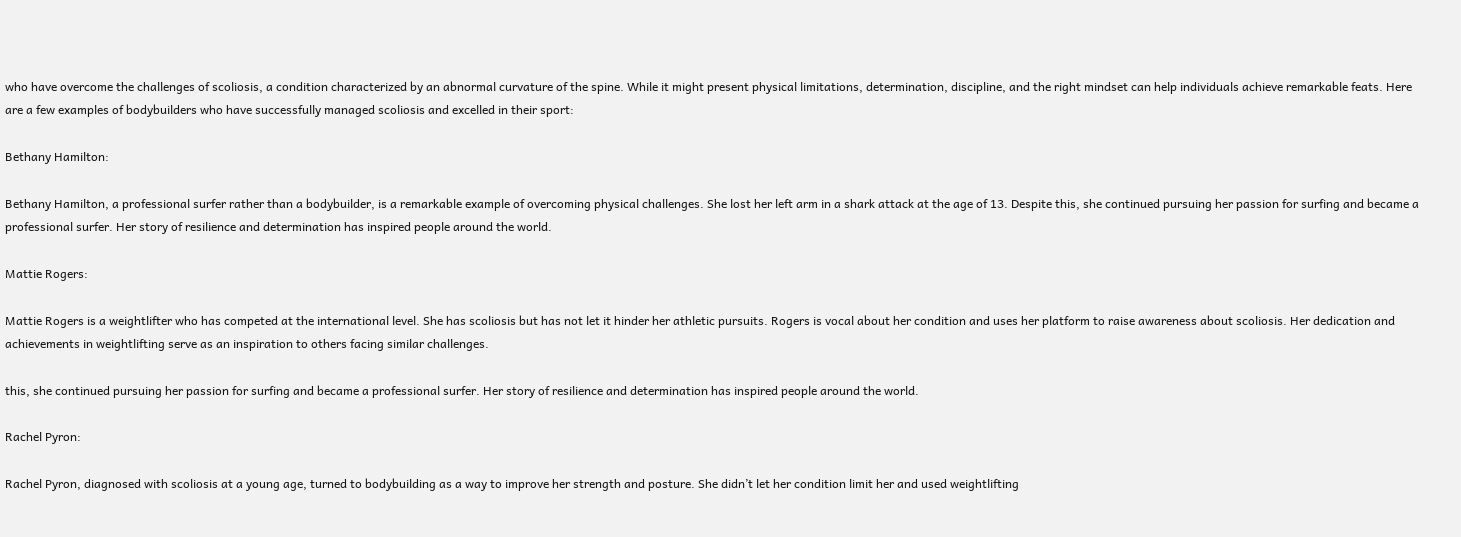who have overcome the challenges of scoliosis, a condition characterized by an abnormal curvature of the spine. While it might present physical limitations, determination, discipline, and the right mindset can help individuals achieve remarkable feats. Here are a few examples of bodybuilders who have successfully managed scoliosis and excelled in their sport:

Bethany Hamilton:

Bethany Hamilton, a professional surfer rather than a bodybuilder, is a remarkable example of overcoming physical challenges. She lost her left arm in a shark attack at the age of 13. Despite this, she continued pursuing her passion for surfing and became a professional surfer. Her story of resilience and determination has inspired people around the world.

Mattie Rogers:

Mattie Rogers is a weightlifter who has competed at the international level. She has scoliosis but has not let it hinder her athletic pursuits. Rogers is vocal about her condition and uses her platform to raise awareness about scoliosis. Her dedication and achievements in weightlifting serve as an inspiration to others facing similar challenges.

this, she continued pursuing her passion for surfing and became a professional surfer. Her story of resilience and determination has inspired people around the world.

Rachel Pyron:

Rachel Pyron, diagnosed with scoliosis at a young age, turned to bodybuilding as a way to improve her strength and posture. She didn’t let her condition limit her and used weightlifting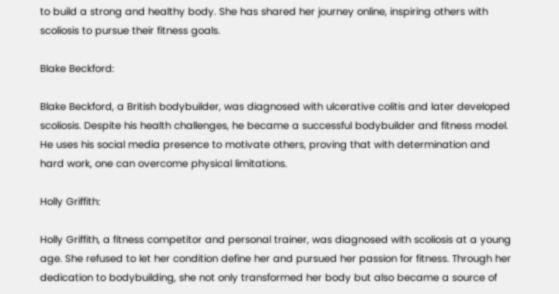to build a strong and healthy body. She has shared her journey online, inspiring others with scoliosis to pursue their fitness goals.

Blake Beckford:

Blake Beckford, a British bodybuilder, was diagnosed with ulcerative colitis and later developed scoliosis. Despite his health challenges, he became a successful bodybuilder and fitness model. He uses his social media presence to motivate others, proving that with determination and hard work, one can overcome physical limitations.

Holly Griffith:

Holly Griffith, a fitness competitor and personal trainer, was diagnosed with scoliosis at a young age. She refused to let her condition define her and pursued her passion for fitness. Through her dedication to bodybuilding, she not only transformed her body but also became a source of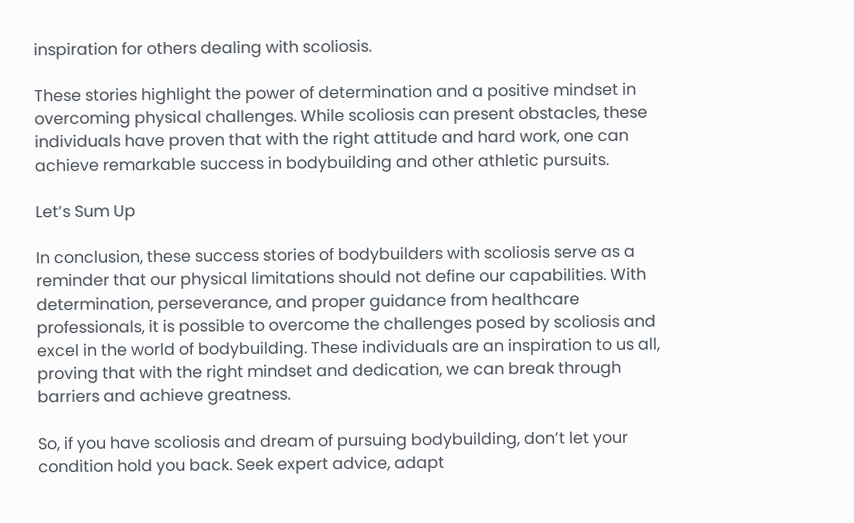inspiration for others dealing with scoliosis.

These stories highlight the power of determination and a positive mindset in overcoming physical challenges. While scoliosis can present obstacles, these individuals have proven that with the right attitude and hard work, one can achieve remarkable success in bodybuilding and other athletic pursuits.

Let’s Sum Up

In conclusion, these success stories of bodybuilders with scoliosis serve as a reminder that our physical limitations should not define our capabilities. With determination, perseverance, and proper guidance from healthcare professionals, it is possible to overcome the challenges posed by scoliosis and excel in the world of bodybuilding. These individuals are an inspiration to us all, proving that with the right mindset and dedication, we can break through barriers and achieve greatness.

So, if you have scoliosis and dream of pursuing bodybuilding, don’t let your condition hold you back. Seek expert advice, adapt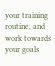your training routine, and work towards your goals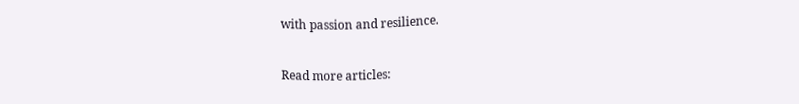with passion and resilience.

Read more articles: